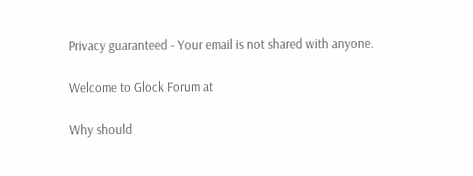Privacy guaranteed - Your email is not shared with anyone.

Welcome to Glock Forum at

Why should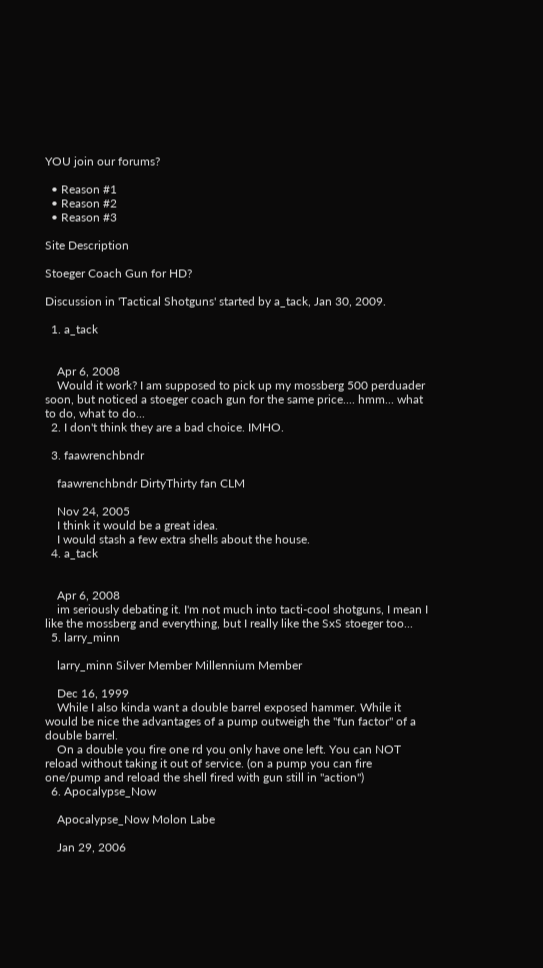YOU join our forums?

  • Reason #1
  • Reason #2
  • Reason #3

Site Description

Stoeger Coach Gun for HD?

Discussion in 'Tactical Shotguns' started by a_tack, Jan 30, 2009.

  1. a_tack


    Apr 6, 2008
    Would it work? I am supposed to pick up my mossberg 500 perduader soon, but noticed a stoeger coach gun for the same price.... hmm... what to do, what to do...
  2. I don't think they are a bad choice. IMHO.

  3. faawrenchbndr

    faawrenchbndr DirtyThirty fan CLM

    Nov 24, 2005
    I think it would be a great idea.
    I would stash a few extra shells about the house.
  4. a_tack


    Apr 6, 2008
    im seriously debating it. I'm not much into tacti-cool shotguns, I mean I like the mossberg and everything, but I really like the SxS stoeger too...
  5. larry_minn

    larry_minn Silver Member Millennium Member

    Dec 16, 1999
    While I also kinda want a double barrel exposed hammer. While it would be nice the advantages of a pump outweigh the "fun factor" of a double barrel.
    On a double you fire one rd you only have one left. You can NOT reload without taking it out of service. (on a pump you can fire one/pump and reload the shell fired with gun still in "action")
  6. Apocalypse_Now

    Apocalypse_Now Molon Labe

    Jan 29, 2006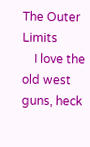The Outer Limits
    I love the old west guns, heck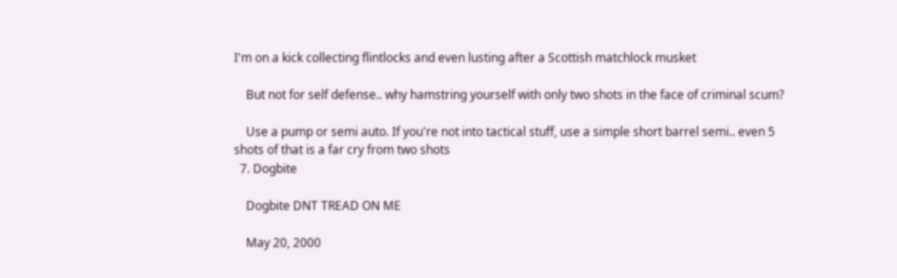I'm on a kick collecting flintlocks and even lusting after a Scottish matchlock musket

    But not for self defense.. why hamstring yourself with only two shots in the face of criminal scum?

    Use a pump or semi auto. If you're not into tactical stuff, use a simple short barrel semi.. even 5 shots of that is a far cry from two shots
  7. Dogbite

    Dogbite DNT TREAD ON ME

    May 20, 2000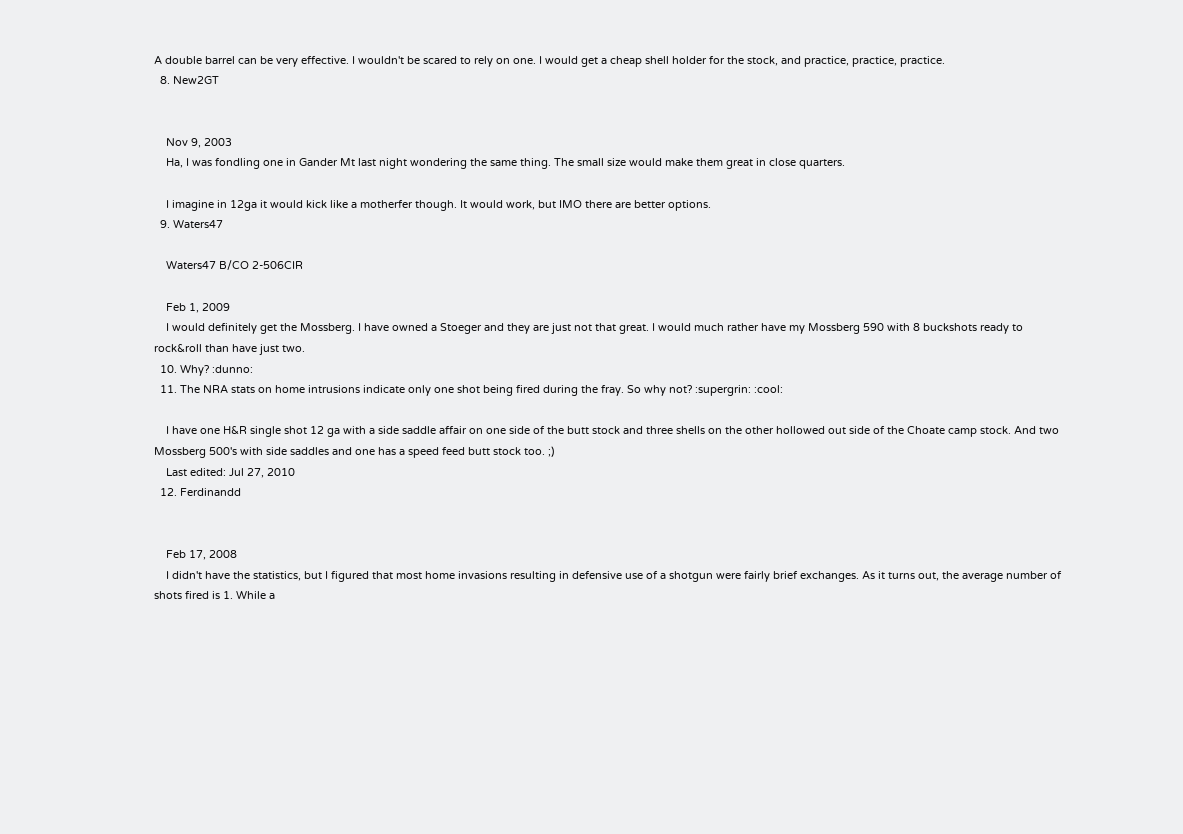A double barrel can be very effective. I wouldn't be scared to rely on one. I would get a cheap shell holder for the stock, and practice, practice, practice.
  8. New2GT


    Nov 9, 2003
    Ha, I was fondling one in Gander Mt last night wondering the same thing. The small size would make them great in close quarters.

    I imagine in 12ga it would kick like a motherfer though. It would work, but IMO there are better options.
  9. Waters47

    Waters47 B/CO 2-506CIR

    Feb 1, 2009
    I would definitely get the Mossberg. I have owned a Stoeger and they are just not that great. I would much rather have my Mossberg 590 with 8 buckshots ready to rock&roll than have just two.
  10. Why? :dunno:
  11. The NRA stats on home intrusions indicate only one shot being fired during the fray. So why not? :supergrin: :cool:

    I have one H&R single shot 12 ga with a side saddle affair on one side of the butt stock and three shells on the other hollowed out side of the Choate camp stock. And two Mossberg 500's with side saddles and one has a speed feed butt stock too. ;)
    Last edited: Jul 27, 2010
  12. Ferdinandd


    Feb 17, 2008
    I didn't have the statistics, but I figured that most home invasions resulting in defensive use of a shotgun were fairly brief exchanges. As it turns out, the average number of shots fired is 1. While a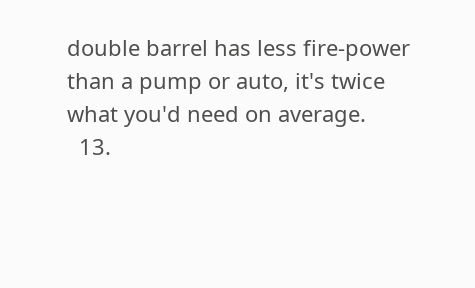double barrel has less fire-power than a pump or auto, it's twice what you'd need on average.
  13.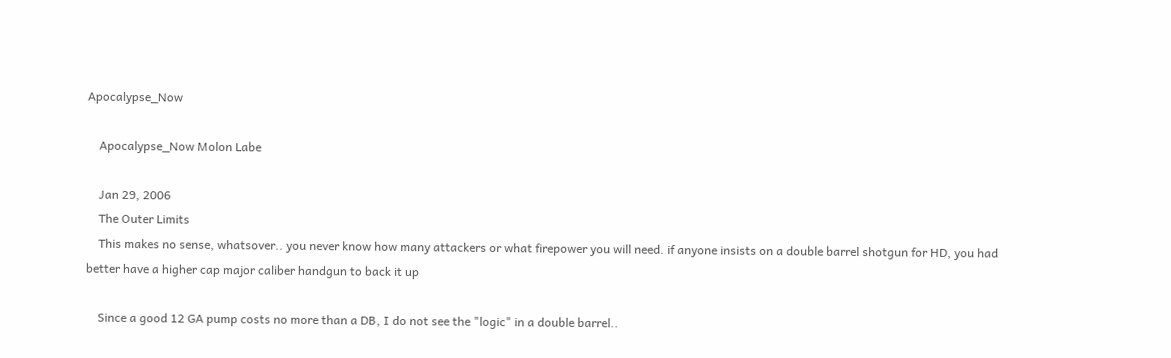Apocalypse_Now

    Apocalypse_Now Molon Labe

    Jan 29, 2006
    The Outer Limits
    This makes no sense, whatsover.. you never know how many attackers or what firepower you will need. if anyone insists on a double barrel shotgun for HD, you had better have a higher cap major caliber handgun to back it up

    Since a good 12 GA pump costs no more than a DB, I do not see the "logic" in a double barrel..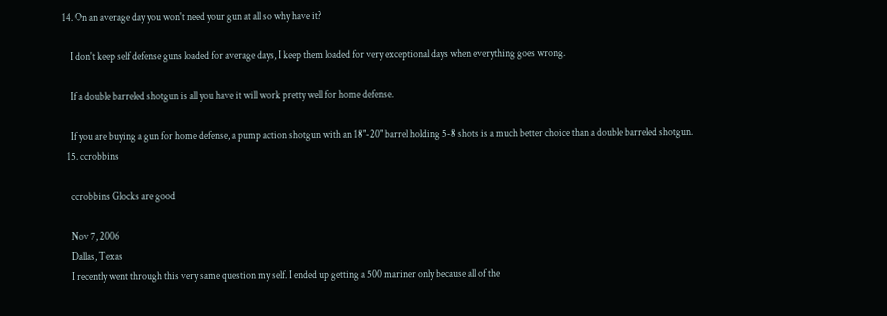14. On an average day you won't need your gun at all so why have it?

    I don't keep self defense guns loaded for average days, I keep them loaded for very exceptional days when everything goes wrong.

    If a double barreled shotgun is all you have it will work pretty well for home defense.

    If you are buying a gun for home defense, a pump action shotgun with an 18"-20" barrel holding 5-8 shots is a much better choice than a double barreled shotgun.
  15. ccrobbins

    ccrobbins Glocks are good

    Nov 7, 2006
    Dallas, Texas
    I recently went through this very same question my self. I ended up getting a 500 mariner only because all of the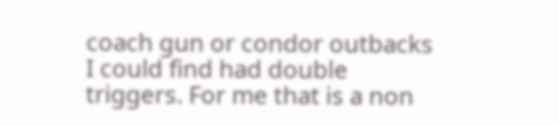coach gun or condor outbacks I could find had double triggers. For me that is a non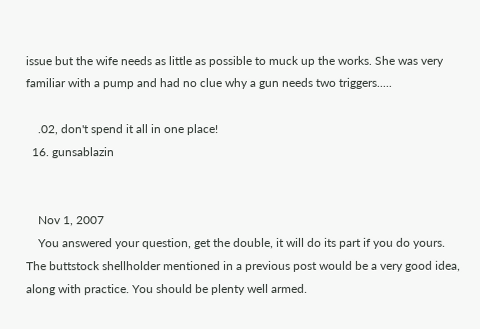issue but the wife needs as little as possible to muck up the works. She was very familiar with a pump and had no clue why a gun needs two triggers.....

    .02, don't spend it all in one place!
  16. gunsablazin


    Nov 1, 2007
    You answered your question, get the double, it will do its part if you do yours. The buttstock shellholder mentioned in a previous post would be a very good idea, along with practice. You should be plenty well armed.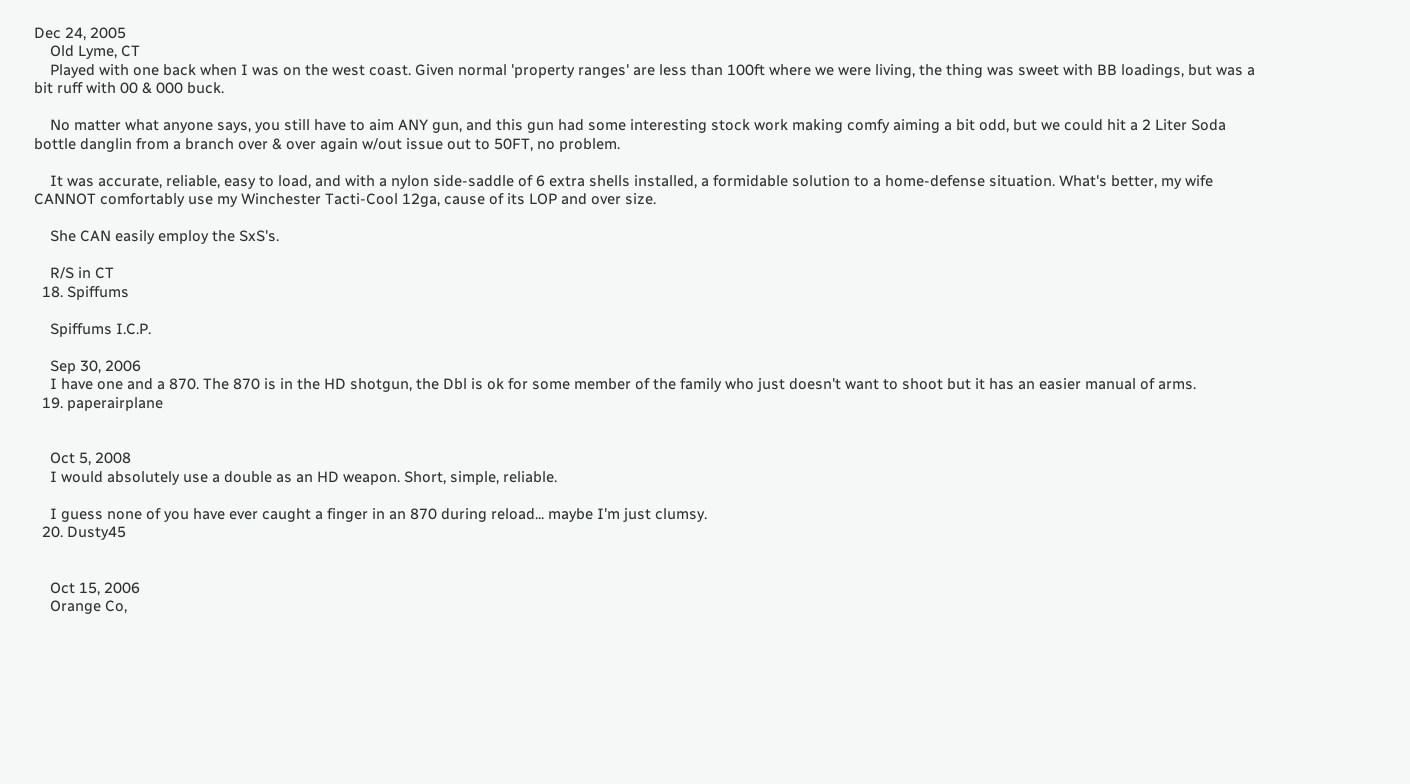Dec 24, 2005
    Old Lyme, CT
    Played with one back when I was on the west coast. Given normal 'property ranges' are less than 100ft where we were living, the thing was sweet with BB loadings, but was a bit ruff with 00 & 000 buck.

    No matter what anyone says, you still have to aim ANY gun, and this gun had some interesting stock work making comfy aiming a bit odd, but we could hit a 2 Liter Soda bottle danglin from a branch over & over again w/out issue out to 50FT, no problem.

    It was accurate, reliable, easy to load, and with a nylon side-saddle of 6 extra shells installed, a formidable solution to a home-defense situation. What's better, my wife CANNOT comfortably use my Winchester Tacti-Cool 12ga, cause of its LOP and over size.

    She CAN easily employ the SxS's.

    R/S in CT
  18. Spiffums

    Spiffums I.C.P.

    Sep 30, 2006
    I have one and a 870. The 870 is in the HD shotgun, the Dbl is ok for some member of the family who just doesn't want to shoot but it has an easier manual of arms.
  19. paperairplane


    Oct 5, 2008
    I would absolutely use a double as an HD weapon. Short, simple, reliable.

    I guess none of you have ever caught a finger in an 870 during reload... maybe I'm just clumsy.
  20. Dusty45


    Oct 15, 2006
    Orange Co,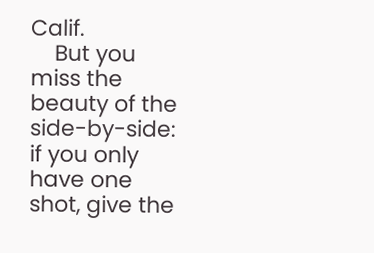Calif.
    But you miss the beauty of the side-by-side: if you only have one shot, give the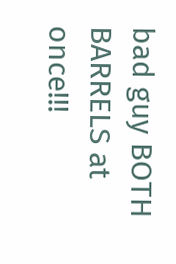bad guy BOTH BARRELS at once!!!